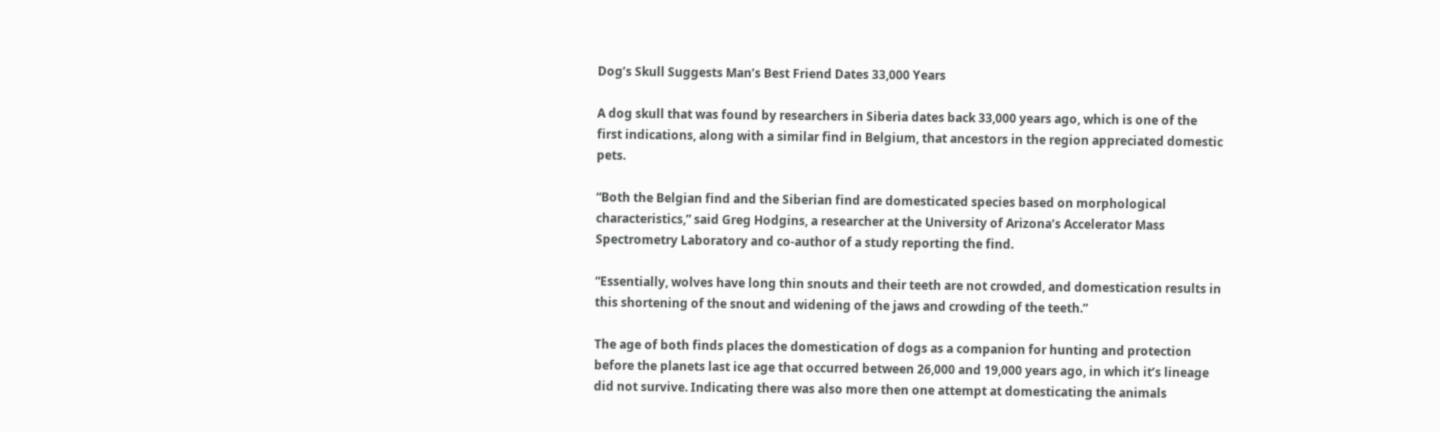Dog’s Skull Suggests Man’s Best Friend Dates 33,000 Years

A dog skull that was found by researchers in Siberia dates back 33,000 years ago, which is one of the first indications, along with a similar find in Belgium, that ancestors in the region appreciated domestic pets.

“Both the Belgian find and the Siberian find are domesticated species based on morphological characteristics,” said Greg Hodgins, a researcher at the University of Arizona’s Accelerator Mass Spectrometry Laboratory and co-author of a study reporting the find.

“Essentially, wolves have long thin snouts and their teeth are not crowded, and domestication results in this shortening of the snout and widening of the jaws and crowding of the teeth.”

The age of both finds places the domestication of dogs as a companion for hunting and protection before the planets last ice age that occurred between 26,000 and 19,000 years ago, in which it’s lineage did not survive. Indicating there was also more then one attempt at domesticating the animals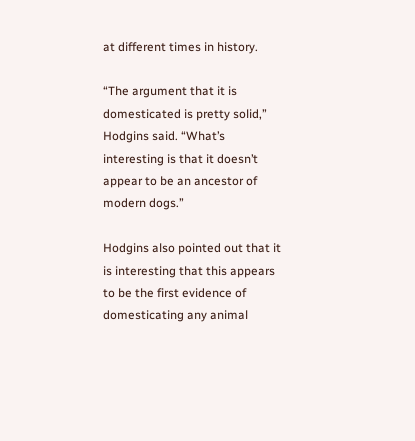at different times in history.

“The argument that it is domesticated is pretty solid,” Hodgins said. “What’s interesting is that it doesn’t appear to be an ancestor of modern dogs.”

Hodgins also pointed out that it is interesting that this appears to be the first evidence of domesticating any animal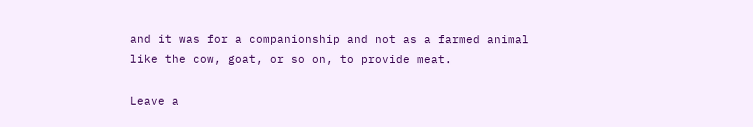and it was for a companionship and not as a farmed animal like the cow, goat, or so on, to provide meat.

Leave a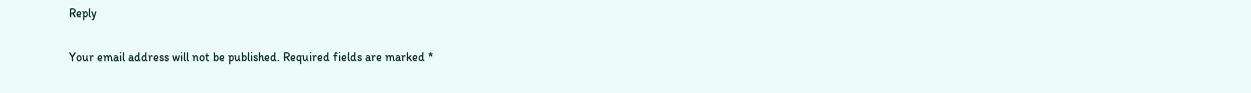Reply

Your email address will not be published. Required fields are marked *